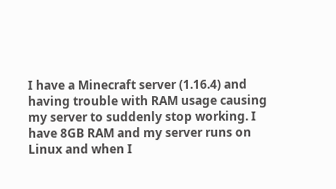I have a Minecraft server (1.16.4) and having trouble with RAM usage causing my server to suddenly stop working. I have 8GB RAM and my server runs on Linux and when I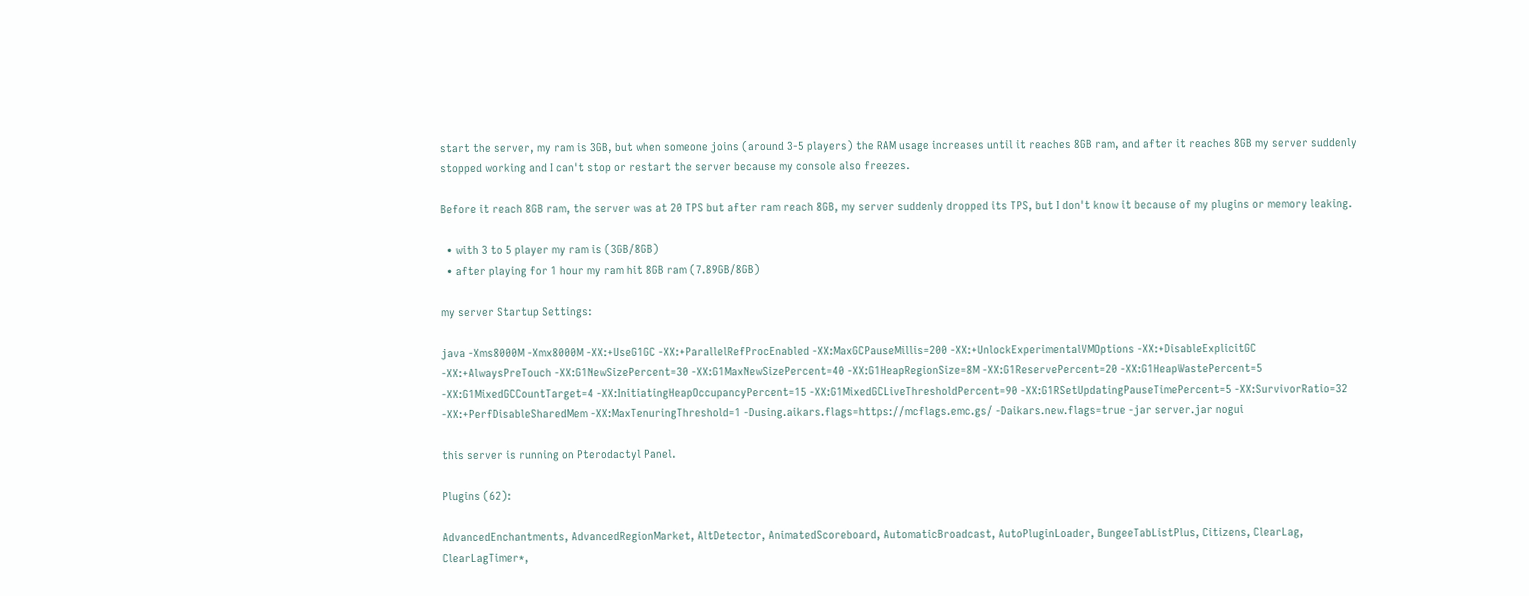start the server, my ram is 3GB, but when someone joins (around 3-5 players) the RAM usage increases until it reaches 8GB ram, and after it reaches 8GB my server suddenly stopped working and I can't stop or restart the server because my console also freezes.

Before it reach 8GB ram, the server was at 20 TPS but after ram reach 8GB, my server suddenly dropped its TPS, but I don't know it because of my plugins or memory leaking.

  • with 3 to 5 player my ram is (3GB/8GB)
  • after playing for 1 hour my ram hit 8GB ram (7.89GB/8GB)

my server Startup Settings:

java -Xms8000M -Xmx8000M -XX:+UseG1GC -XX:+ParallelRefProcEnabled -XX:MaxGCPauseMillis=200 -XX:+UnlockExperimentalVMOptions -XX:+DisableExplicitGC -XX:+AlwaysPreTouch -XX:G1NewSizePercent=30 -XX:G1MaxNewSizePercent=40 -XX:G1HeapRegionSize=8M -XX:G1ReservePercent=20 -XX:G1HeapWastePercent=5 -XX:G1MixedGCCountTarget=4 -XX:InitiatingHeapOccupancyPercent=15 -XX:G1MixedGCLiveThresholdPercent=90 -XX:G1RSetUpdatingPauseTimePercent=5 -XX:SurvivorRatio=32 -XX:+PerfDisableSharedMem -XX:MaxTenuringThreshold=1 -Dusing.aikars.flags=https://mcflags.emc.gs/ -Daikars.new.flags=true -jar server.jar nogui

this server is running on Pterodactyl Panel.

Plugins (62):

AdvancedEnchantments, AdvancedRegionMarket, AltDetector, AnimatedScoreboard, AutomaticBroadcast, AutoPluginLoader, BungeeTabListPlus, Citizens, ClearLag, ClearLagTimer*,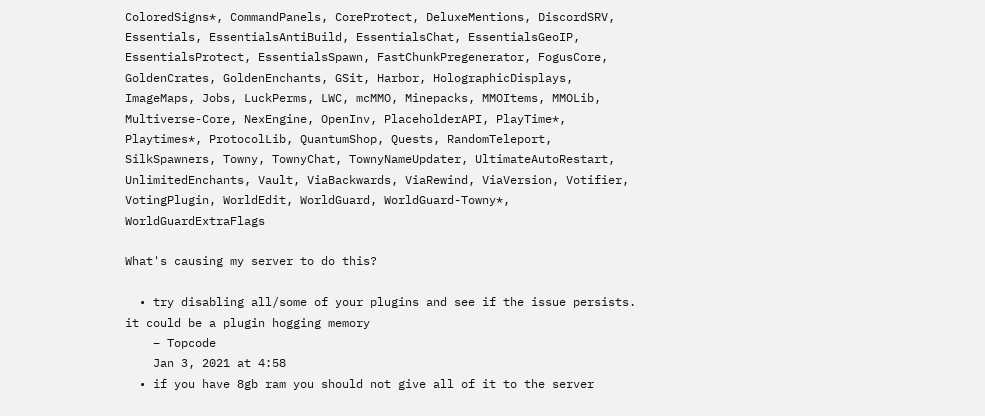ColoredSigns*, CommandPanels, CoreProtect, DeluxeMentions, DiscordSRV, Essentials, EssentialsAntiBuild, EssentialsChat, EssentialsGeoIP, EssentialsProtect, EssentialsSpawn, FastChunkPregenerator, FogusCore, GoldenCrates, GoldenEnchants, GSit, Harbor, HolographicDisplays, ImageMaps, Jobs, LuckPerms, LWC, mcMMO, Minepacks, MMOItems, MMOLib, Multiverse-Core, NexEngine, OpenInv, PlaceholderAPI, PlayTime*, Playtimes*, ProtocolLib, QuantumShop, Quests, RandomTeleport, SilkSpawners, Towny, TownyChat, TownyNameUpdater, UltimateAutoRestart, UnlimitedEnchants, Vault, ViaBackwards, ViaRewind, ViaVersion, Votifier, VotingPlugin, WorldEdit, WorldGuard, WorldGuard-Towny*, WorldGuardExtraFlags

What's causing my server to do this?

  • try disabling all/some of your plugins and see if the issue persists. it could be a plugin hogging memory
    – Topcode
    Jan 3, 2021 at 4:58
  • if you have 8gb ram you should not give all of it to the server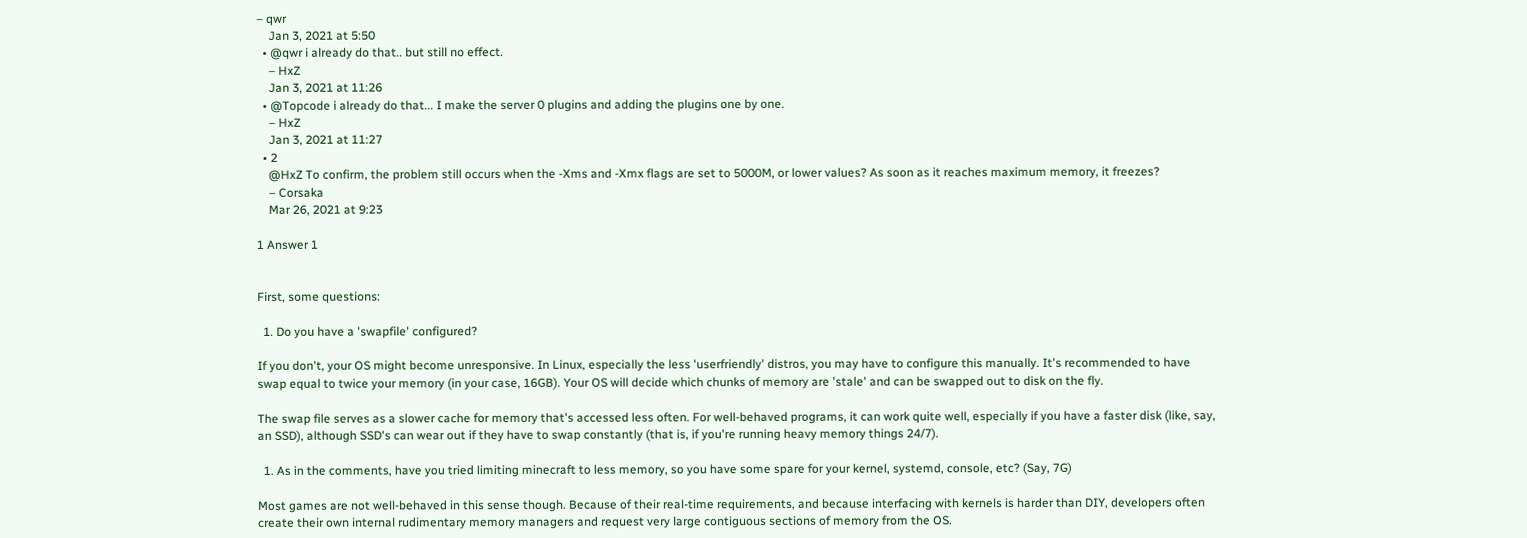– qwr
    Jan 3, 2021 at 5:50
  • @qwr i already do that.. but still no effect.
    – HxZ
    Jan 3, 2021 at 11:26
  • @Topcode i already do that... I make the server 0 plugins and adding the plugins one by one.
    – HxZ
    Jan 3, 2021 at 11:27
  • 2
    @HxZ To confirm, the problem still occurs when the -Xms and -Xmx flags are set to 5000M, or lower values? As soon as it reaches maximum memory, it freezes?
    – Corsaka
    Mar 26, 2021 at 9:23

1 Answer 1


First, some questions:

  1. Do you have a 'swapfile' configured?

If you don't, your OS might become unresponsive. In Linux, especially the less 'userfriendly' distros, you may have to configure this manually. It's recommended to have swap equal to twice your memory (in your case, 16GB). Your OS will decide which chunks of memory are 'stale' and can be swapped out to disk on the fly.

The swap file serves as a slower cache for memory that's accessed less often. For well-behaved programs, it can work quite well, especially if you have a faster disk (like, say, an SSD), although SSD's can wear out if they have to swap constantly (that is, if you're running heavy memory things 24/7).

  1. As in the comments, have you tried limiting minecraft to less memory, so you have some spare for your kernel, systemd, console, etc? (Say, 7G)

Most games are not well-behaved in this sense though. Because of their real-time requirements, and because interfacing with kernels is harder than DIY, developers often create their own internal rudimentary memory managers and request very large contiguous sections of memory from the OS.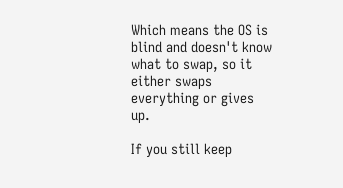Which means the OS is blind and doesn't know what to swap, so it either swaps everything or gives up.

If you still keep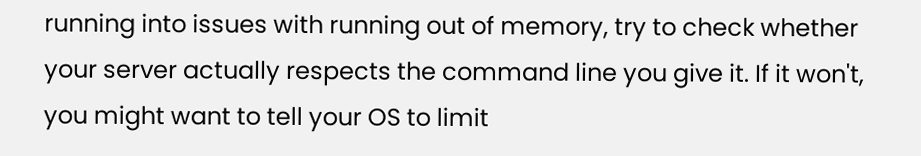running into issues with running out of memory, try to check whether your server actually respects the command line you give it. If it won't, you might want to tell your OS to limit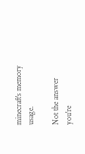minecraft's memory usage.

Not the answer you're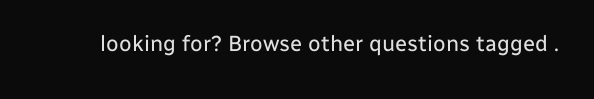looking for? Browse other questions tagged .